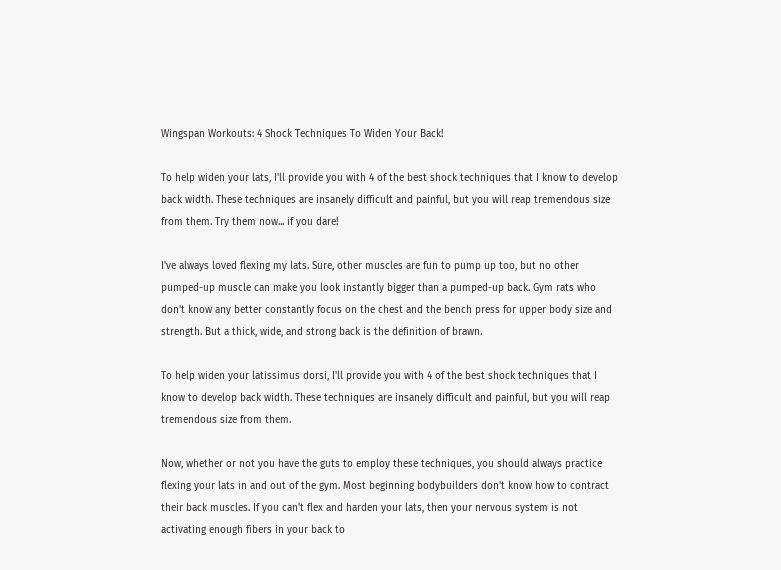Wingspan Workouts: 4 Shock Techniques To Widen Your Back!

To help widen your lats, I'll provide you with 4 of the best shock techniques that I know to develop back width. These techniques are insanely difficult and painful, but you will reap tremendous size from them. Try them now... if you dare!

I've always loved flexing my lats. Sure, other muscles are fun to pump up too, but no other pumped-up muscle can make you look instantly bigger than a pumped-up back. Gym rats who don't know any better constantly focus on the chest and the bench press for upper body size and strength. But a thick, wide, and strong back is the definition of brawn.

To help widen your latissimus dorsi, I'll provide you with 4 of the best shock techniques that I know to develop back width. These techniques are insanely difficult and painful, but you will reap tremendous size from them.

Now, whether or not you have the guts to employ these techniques, you should always practice flexing your lats in and out of the gym. Most beginning bodybuilders don't know how to contract their back muscles. If you can't flex and harden your lats, then your nervous system is not activating enough fibers in your back to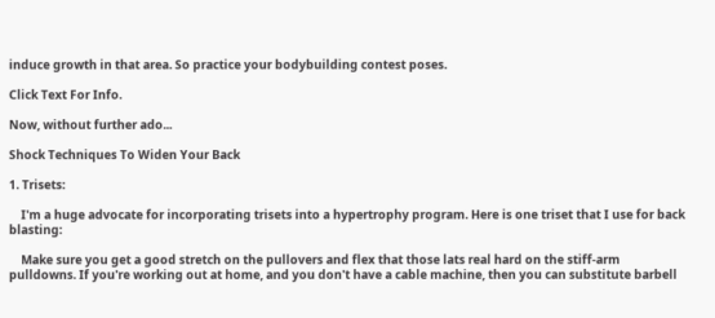induce growth in that area. So practice your bodybuilding contest poses.

Click Text For Info.

Now, without further ado...

Shock Techniques To Widen Your Back

1. Trisets:

    I'm a huge advocate for incorporating trisets into a hypertrophy program. Here is one triset that I use for back blasting:

    Make sure you get a good stretch on the pullovers and flex that those lats real hard on the stiff-arm pulldowns. If you're working out at home, and you don't have a cable machine, then you can substitute barbell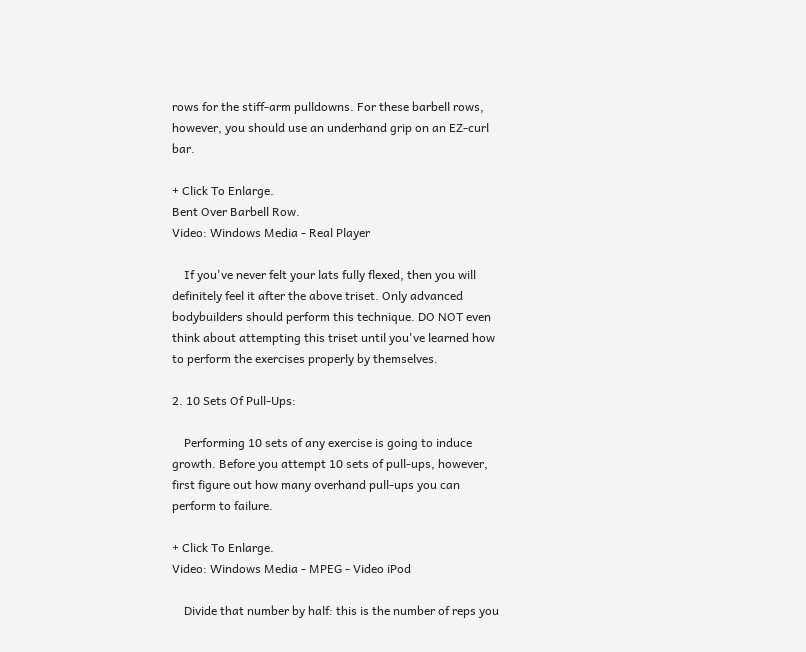rows for the stiff-arm pulldowns. For these barbell rows, however, you should use an underhand grip on an EZ-curl bar.

+ Click To Enlarge.
Bent Over Barbell Row.
Video: Windows Media - Real Player

    If you've never felt your lats fully flexed, then you will definitely feel it after the above triset. Only advanced bodybuilders should perform this technique. DO NOT even think about attempting this triset until you've learned how to perform the exercises properly by themselves.

2. 10 Sets Of Pull-Ups:

    Performing 10 sets of any exercise is going to induce growth. Before you attempt 10 sets of pull-ups, however, first figure out how many overhand pull-ups you can perform to failure.

+ Click To Enlarge.
Video: Windows Media - MPEG - Video iPod

    Divide that number by half: this is the number of reps you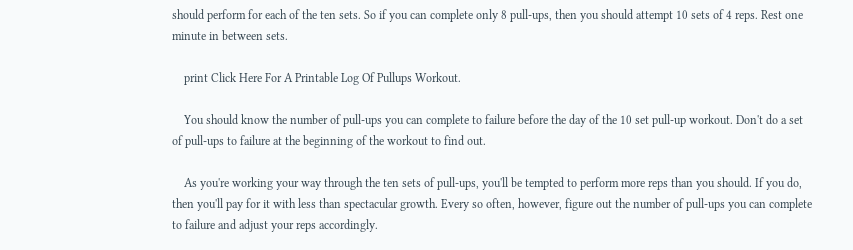should perform for each of the ten sets. So if you can complete only 8 pull-ups, then you should attempt 10 sets of 4 reps. Rest one minute in between sets.

    print Click Here For A Printable Log Of Pullups Workout.

    You should know the number of pull-ups you can complete to failure before the day of the 10 set pull-up workout. Don't do a set of pull-ups to failure at the beginning of the workout to find out.

    As you're working your way through the ten sets of pull-ups, you'll be tempted to perform more reps than you should. If you do, then you'll pay for it with less than spectacular growth. Every so often, however, figure out the number of pull-ups you can complete to failure and adjust your reps accordingly.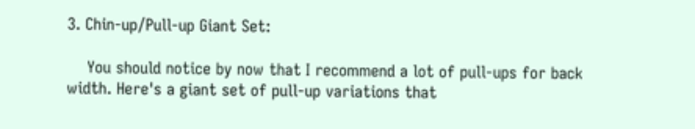3. Chin-up/Pull-up Giant Set:

    You should notice by now that I recommend a lot of pull-ups for back width. Here's a giant set of pull-up variations that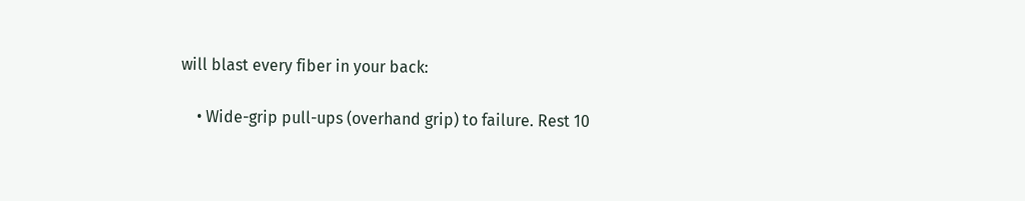will blast every fiber in your back:

    • Wide-grip pull-ups (overhand grip) to failure. Rest 10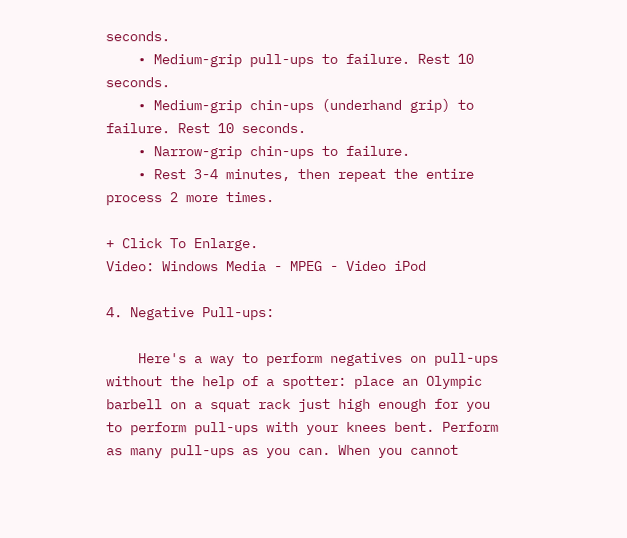seconds.
    • Medium-grip pull-ups to failure. Rest 10 seconds.
    • Medium-grip chin-ups (underhand grip) to failure. Rest 10 seconds.
    • Narrow-grip chin-ups to failure.
    • Rest 3-4 minutes, then repeat the entire process 2 more times.

+ Click To Enlarge.
Video: Windows Media - MPEG - Video iPod

4. Negative Pull-ups:

    Here's a way to perform negatives on pull-ups without the help of a spotter: place an Olympic barbell on a squat rack just high enough for you to perform pull-ups with your knees bent. Perform as many pull-ups as you can. When you cannot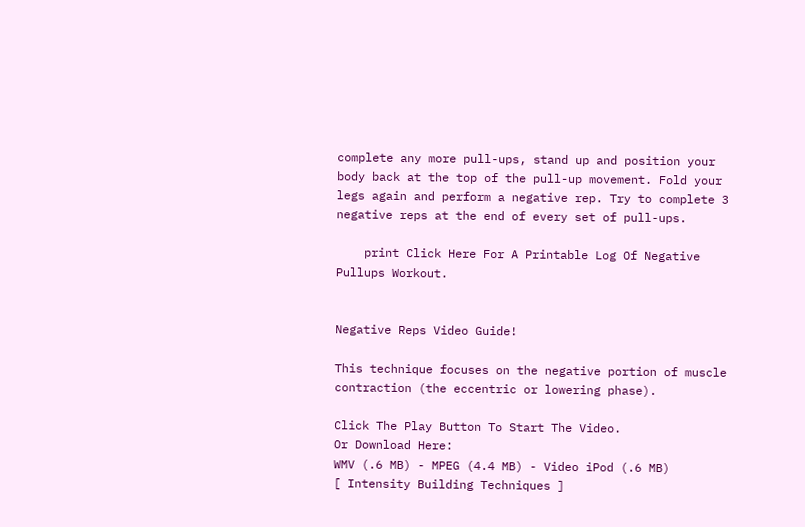complete any more pull-ups, stand up and position your body back at the top of the pull-up movement. Fold your legs again and perform a negative rep. Try to complete 3 negative reps at the end of every set of pull-ups.

    print Click Here For A Printable Log Of Negative Pullups Workout.


Negative Reps Video Guide!

This technique focuses on the negative portion of muscle contraction (the eccentric or lowering phase).

Click The Play Button To Start The Video.
Or Download Here:
WMV (.6 MB) - MPEG (4.4 MB) - Video iPod (.6 MB)
[ Intensity Building Techniques ]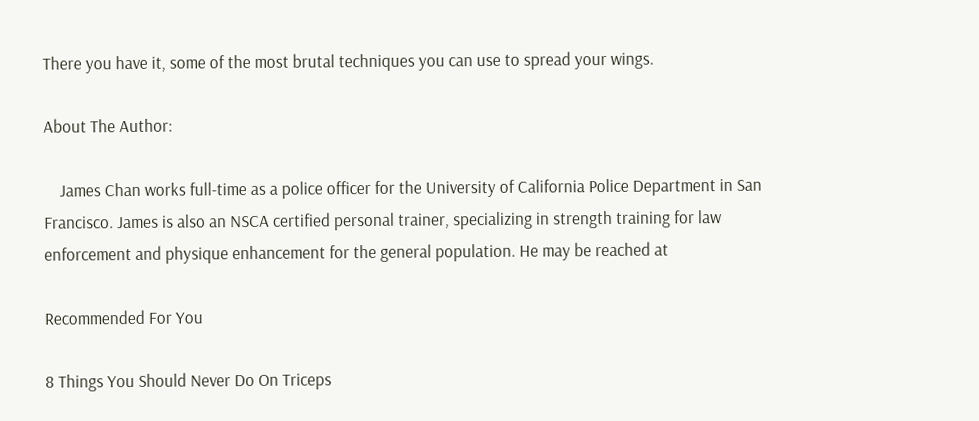There you have it, some of the most brutal techniques you can use to spread your wings.

About The Author:

    James Chan works full-time as a police officer for the University of California Police Department in San Francisco. James is also an NSCA certified personal trainer, specializing in strength training for law enforcement and physique enhancement for the general population. He may be reached at

Recommended For You

8 Things You Should Never Do On Triceps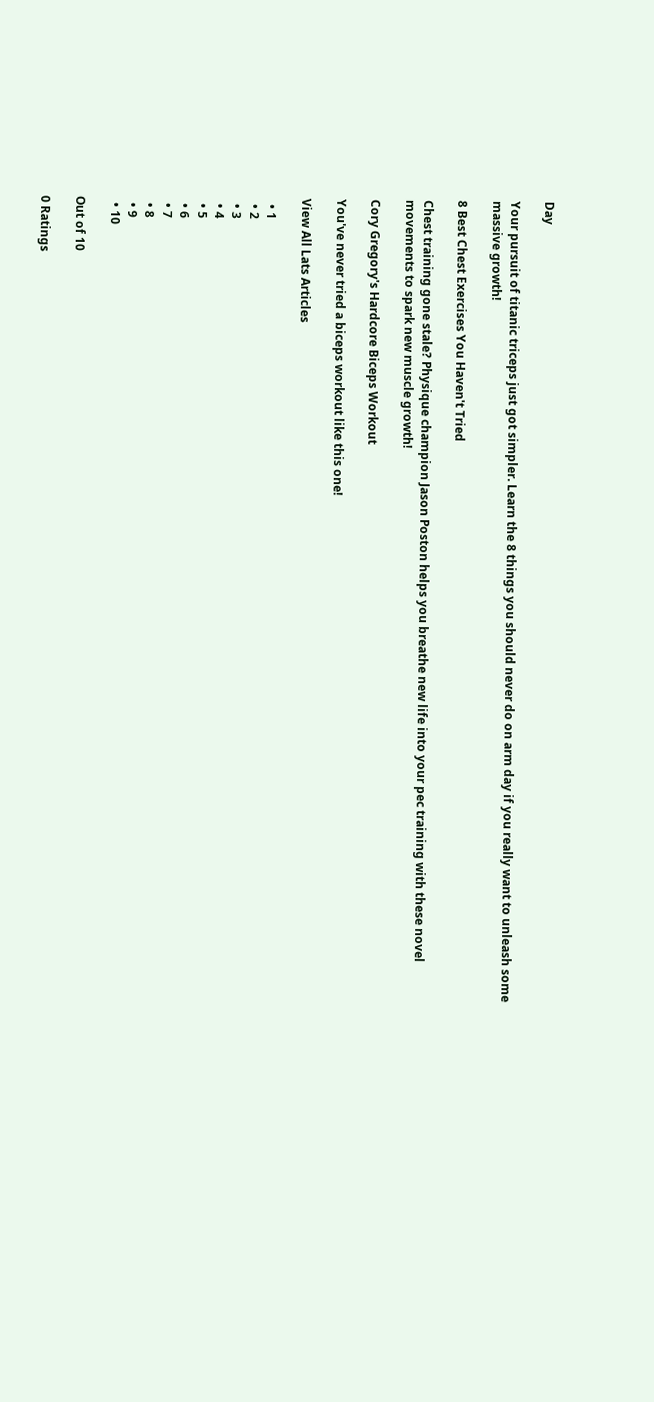Day

Your pursuit of titanic triceps just got simpler. Learn the 8 things you should never do on arm day if you really want to unleash some massive growth!

8 Best Chest Exercises You Haven't Tried

Chest training gone stale? Physique champion Jason Poston helps you breathe new life into your pec training with these novel movements to spark new muscle growth!

Cory Gregory's Hardcore Biceps Workout

You've never tried a biceps workout like this one!

View All Lats Articles

  • 1
  • 2
  • 3
  • 4
  • 5
  • 6
  • 7
  • 8
  • 9
  • 10

Out of 10

0 Ratings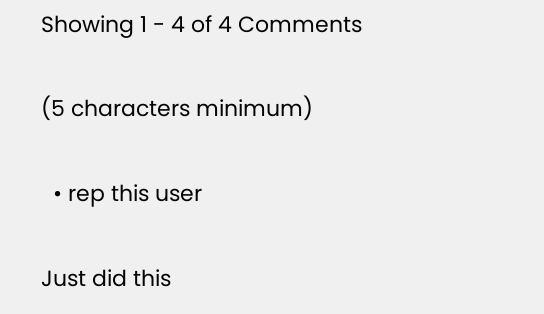Showing 1 - 4 of 4 Comments

(5 characters minimum)

  • rep this user

Just did this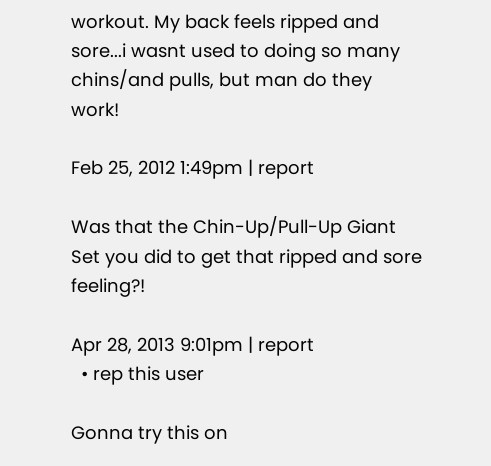workout. My back feels ripped and sore...i wasnt used to doing so many chins/and pulls, but man do they work!

Feb 25, 2012 1:49pm | report

Was that the Chin-Up/Pull-Up Giant Set you did to get that ripped and sore feeling?!

Apr 28, 2013 9:01pm | report
  • rep this user

Gonna try this on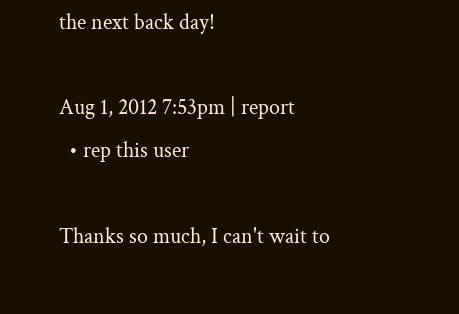the next back day!

Aug 1, 2012 7:53pm | report
  • rep this user

Thanks so much, I can't wait to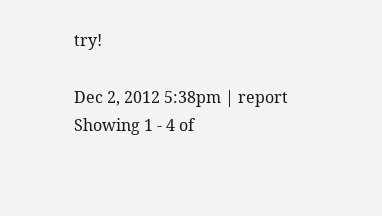try!

Dec 2, 2012 5:38pm | report
Showing 1 - 4 of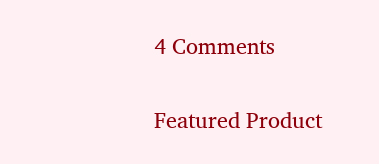4 Comments

Featured Product